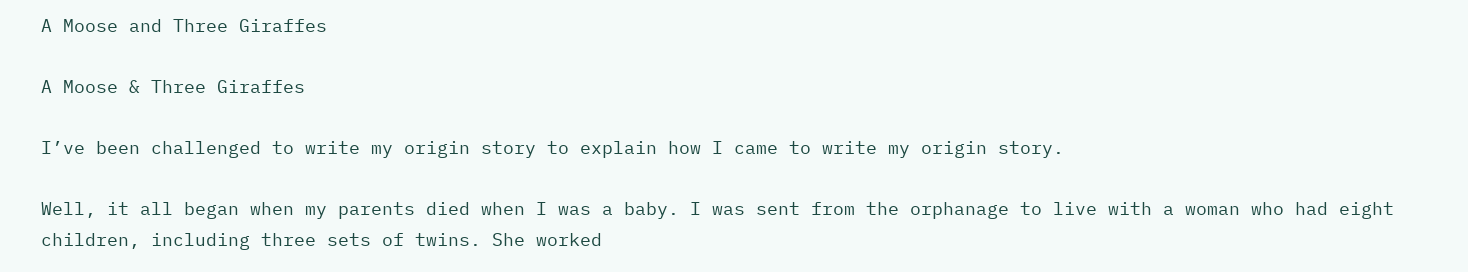A Moose and Three Giraffes

A Moose & Three Giraffes

I’ve been challenged to write my origin story to explain how I came to write my origin story.

Well, it all began when my parents died when I was a baby. I was sent from the orphanage to live with a woman who had eight children, including three sets of twins. She worked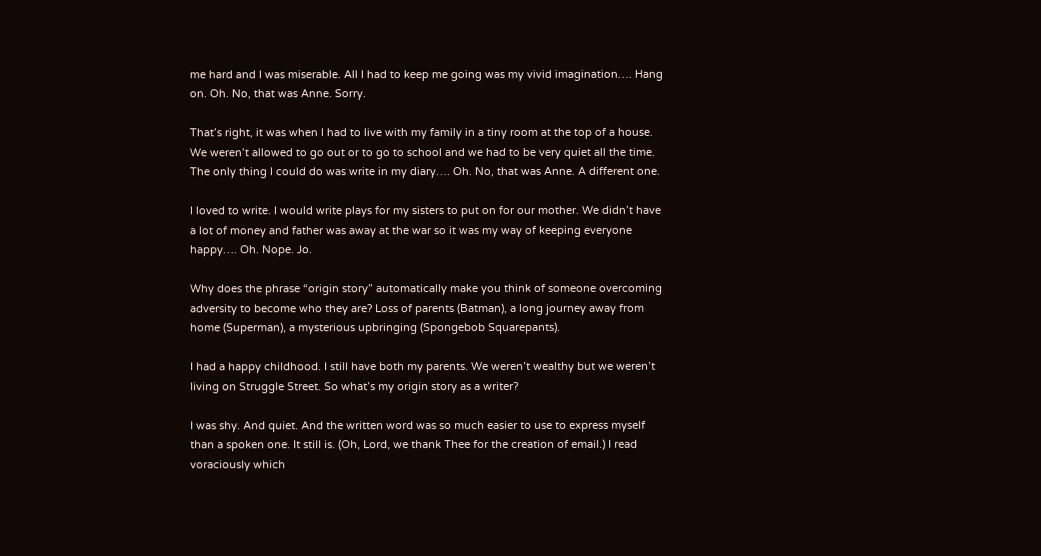me hard and I was miserable. All I had to keep me going was my vivid imagination…. Hang on. Oh. No, that was Anne. Sorry.

That’s right, it was when I had to live with my family in a tiny room at the top of a house. We weren’t allowed to go out or to go to school and we had to be very quiet all the time. The only thing I could do was write in my diary…. Oh. No, that was Anne. A different one.

I loved to write. I would write plays for my sisters to put on for our mother. We didn’t have a lot of money and father was away at the war so it was my way of keeping everyone happy…. Oh. Nope. Jo.

Why does the phrase “origin story” automatically make you think of someone overcoming adversity to become who they are? Loss of parents (Batman), a long journey away from home (Superman), a mysterious upbringing (Spongebob Squarepants).

I had a happy childhood. I still have both my parents. We weren’t wealthy but we weren’t living on Struggle Street. So what’s my origin story as a writer?

I was shy. And quiet. And the written word was so much easier to use to express myself than a spoken one. It still is. (Oh, Lord, we thank Thee for the creation of email.) I read voraciously which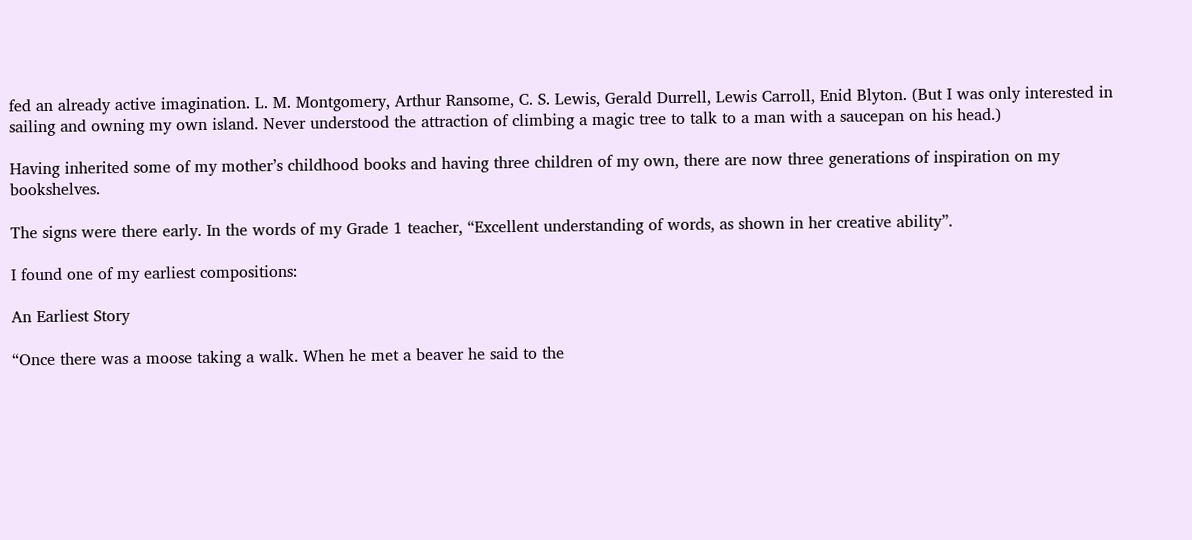fed an already active imagination. L. M. Montgomery, Arthur Ransome, C. S. Lewis, Gerald Durrell, Lewis Carroll, Enid Blyton. (But I was only interested in sailing and owning my own island. Never understood the attraction of climbing a magic tree to talk to a man with a saucepan on his head.)

Having inherited some of my mother’s childhood books and having three children of my own, there are now three generations of inspiration on my bookshelves.

The signs were there early. In the words of my Grade 1 teacher, “Excellent understanding of words, as shown in her creative ability”.

I found one of my earliest compositions:

An Earliest Story

“Once there was a moose taking a walk. When he met a beaver he said to the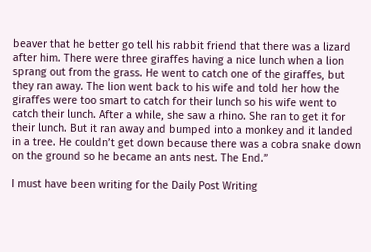beaver that he better go tell his rabbit friend that there was a lizard after him. There were three giraffes having a nice lunch when a lion sprang out from the grass. He went to catch one of the giraffes, but they ran away. The lion went back to his wife and told her how the giraffes were too smart to catch for their lunch so his wife went to catch their lunch. After a while, she saw a rhino. She ran to get it for their lunch. But it ran away and bumped into a monkey and it landed in a tree. He couldn’t get down because there was a cobra snake down on the ground so he became an ants nest. The End.”

I must have been writing for the Daily Post Writing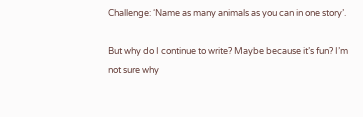Challenge: ‘Name as many animals as you can in one story’.

But why do I continue to write? Maybe because it’s fun? I’m not sure why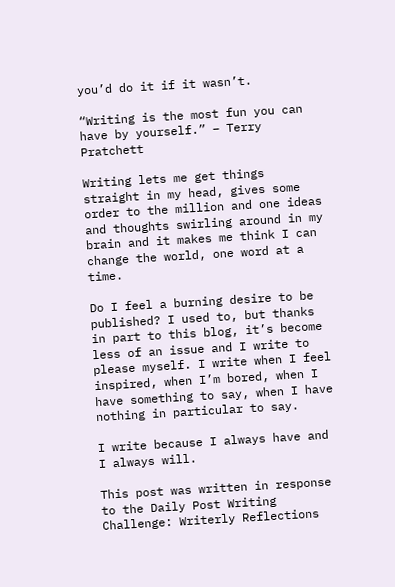you’d do it if it wasn’t.

“Writing is the most fun you can have by yourself.” – Terry Pratchett

Writing lets me get things straight in my head, gives some order to the million and one ideas and thoughts swirling around in my brain and it makes me think I can change the world, one word at a time.

Do I feel a burning desire to be published? I used to, but thanks in part to this blog, it’s become less of an issue and I write to please myself. I write when I feel inspired, when I’m bored, when I have something to say, when I have nothing in particular to say.

I write because I always have and I always will.

This post was written in response to the Daily Post Writing Challenge: Writerly Reflections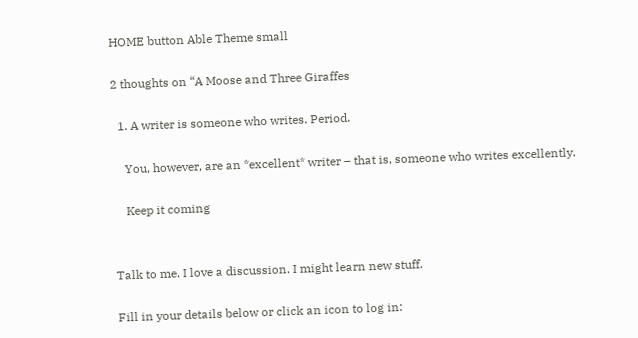HOME button Able Theme small

2 thoughts on “A Moose and Three Giraffes

  1. A writer is someone who writes. Period.

    You, however, are an *excellent* writer – that is, someone who writes excellently.

    Keep it coming


Talk to me. I love a discussion. I might learn new stuff.

Fill in your details below or click an icon to log in: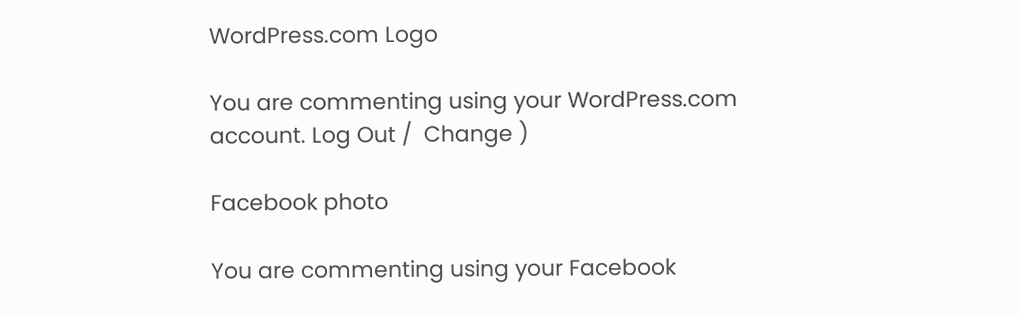WordPress.com Logo

You are commenting using your WordPress.com account. Log Out /  Change )

Facebook photo

You are commenting using your Facebook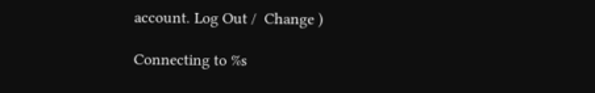account. Log Out /  Change )

Connecting to %s